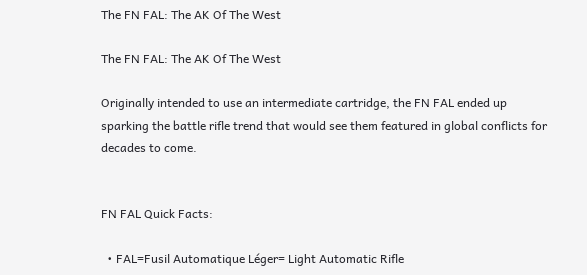The FN FAL: The AK Of The West

The FN FAL: The AK Of The West

Originally intended to use an intermediate cartridge, the FN FAL ended up sparking the battle rifle trend that would see them featured in global conflicts for decades to come.


FN FAL Quick Facts:

  • FAL=Fusil Automatique Léger= Light Automatic Rifle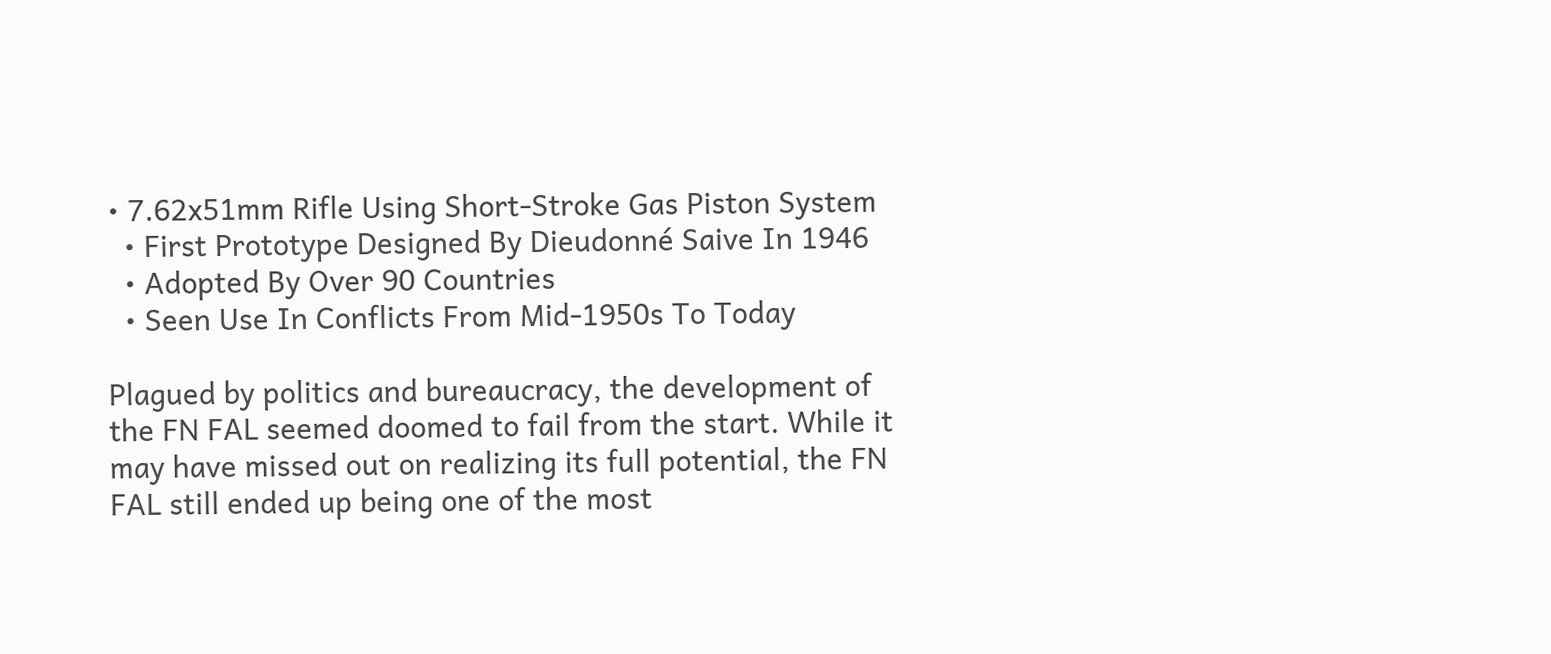• 7.62x51mm Rifle Using Short-Stroke Gas Piston System
  • First Prototype Designed By Dieudonné Saive In 1946
  • Adopted By Over 90 Countries
  • Seen Use In Conflicts From Mid-1950s To Today

Plagued by politics and bureaucracy, the development of the FN FAL seemed doomed to fail from the start. While it may have missed out on realizing its full potential, the FN FAL still ended up being one of the most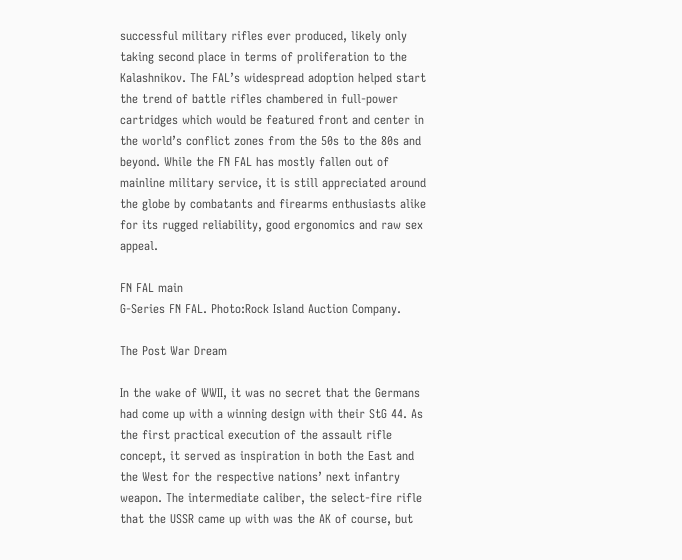successful military rifles ever produced, likely only taking second place in terms of proliferation to the Kalashnikov. The FAL’s widespread adoption helped start the trend of battle rifles chambered in full-power cartridges which would be featured front and center in the world’s conflict zones from the 50s to the 80s and beyond. While the FN FAL has mostly fallen out of mainline military service, it is still appreciated around the globe by combatants and firearms enthusiasts alike for its rugged reliability, good ergonomics and raw sex appeal.

FN FAL main
G-Series FN FAL. Photo:Rock Island Auction Company.

The Post War Dream

In the wake of WWII, it was no secret that the Germans had come up with a winning design with their StG 44. As the first practical execution of the assault rifle concept, it served as inspiration in both the East and the West for the respective nations’ next infantry weapon. The intermediate caliber, the select-fire rifle that the USSR came up with was the AK of course, but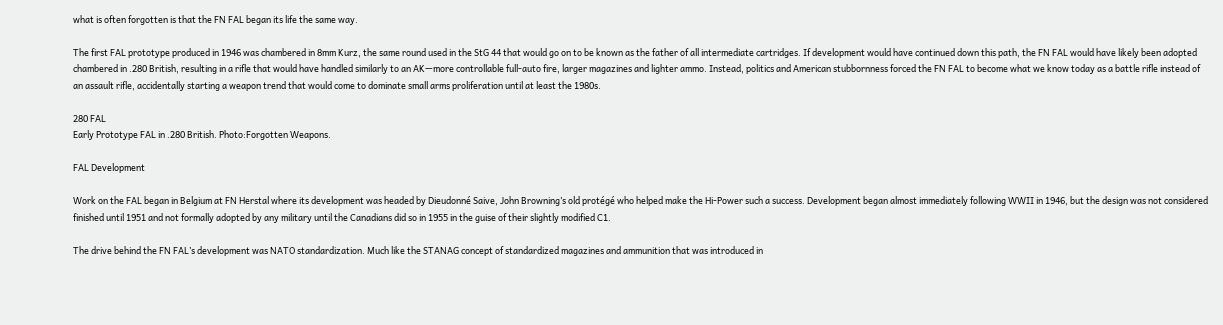what is often forgotten is that the FN FAL began its life the same way.

The first FAL prototype produced in 1946 was chambered in 8mm Kurz, the same round used in the StG 44 that would go on to be known as the father of all intermediate cartridges. If development would have continued down this path, the FN FAL would have likely been adopted chambered in .280 British, resulting in a rifle that would have handled similarly to an AK—more controllable full-auto fire, larger magazines and lighter ammo. Instead, politics and American stubbornness forced the FN FAL to become what we know today as a battle rifle instead of an assault rifle, accidentally starting a weapon trend that would come to dominate small arms proliferation until at least the 1980s.

280 FAL
Early Prototype FAL in .280 British. Photo:Forgotten Weapons.

FAL Development

Work on the FAL began in Belgium at FN Herstal where its development was headed by Dieudonné Saive, John Browning’s old protégé who helped make the Hi-Power such a success. Development began almost immediately following WWII in 1946, but the design was not considered finished until 1951 and not formally adopted by any military until the Canadians did so in 1955 in the guise of their slightly modified C1.

The drive behind the FN FAL’s development was NATO standardization. Much like the STANAG concept of standardized magazines and ammunition that was introduced in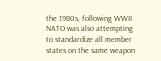the 1980s, following WWII NATO was also attempting to standardize all member states on the same weapon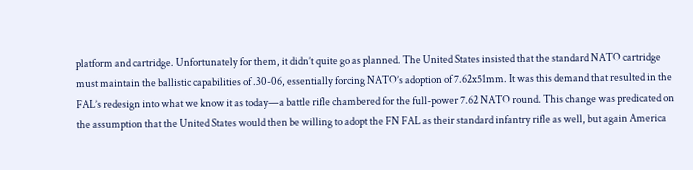platform and cartridge. Unfortunately for them, it didn’t quite go as planned. The United States insisted that the standard NATO cartridge must maintain the ballistic capabilities of .30-06, essentially forcing NATO’s adoption of 7.62x51mm. It was this demand that resulted in the FAL’s redesign into what we know it as today—a battle rifle chambered for the full-power 7.62 NATO round. This change was predicated on the assumption that the United States would then be willing to adopt the FN FAL as their standard infantry rifle as well, but again America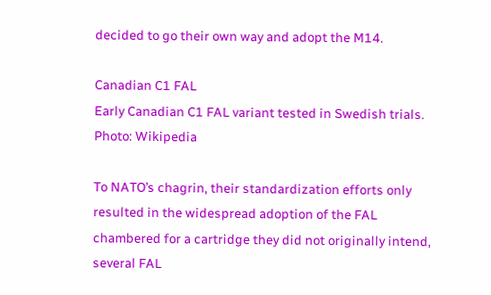decided to go their own way and adopt the M14.

Canadian C1 FAL
Early Canadian C1 FAL variant tested in Swedish trials. Photo: Wikipedia

To NATO’s chagrin, their standardization efforts only resulted in the widespread adoption of the FAL chambered for a cartridge they did not originally intend, several FAL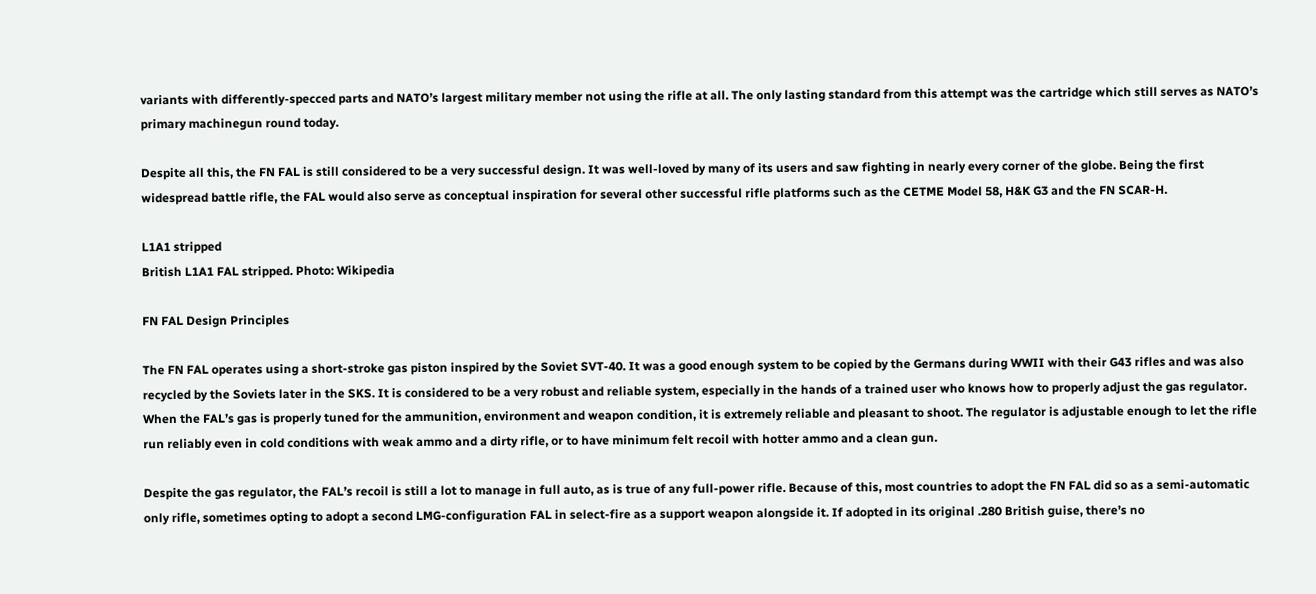variants with differently-specced parts and NATO’s largest military member not using the rifle at all. The only lasting standard from this attempt was the cartridge which still serves as NATO’s primary machinegun round today.

Despite all this, the FN FAL is still considered to be a very successful design. It was well-loved by many of its users and saw fighting in nearly every corner of the globe. Being the first widespread battle rifle, the FAL would also serve as conceptual inspiration for several other successful rifle platforms such as the CETME Model 58, H&K G3 and the FN SCAR-H.

L1A1 stripped
British L1A1 FAL stripped. Photo: Wikipedia

FN FAL Design Principles

The FN FAL operates using a short-stroke gas piston inspired by the Soviet SVT-40. It was a good enough system to be copied by the Germans during WWII with their G43 rifles and was also recycled by the Soviets later in the SKS. It is considered to be a very robust and reliable system, especially in the hands of a trained user who knows how to properly adjust the gas regulator. When the FAL’s gas is properly tuned for the ammunition, environment and weapon condition, it is extremely reliable and pleasant to shoot. The regulator is adjustable enough to let the rifle run reliably even in cold conditions with weak ammo and a dirty rifle, or to have minimum felt recoil with hotter ammo and a clean gun.

Despite the gas regulator, the FAL’s recoil is still a lot to manage in full auto, as is true of any full-power rifle. Because of this, most countries to adopt the FN FAL did so as a semi-automatic only rifle, sometimes opting to adopt a second LMG-configuration FAL in select-fire as a support weapon alongside it. If adopted in its original .280 British guise, there’s no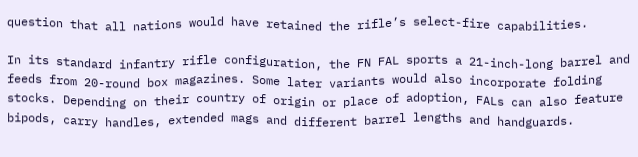question that all nations would have retained the rifle’s select-fire capabilities.

In its standard infantry rifle configuration, the FN FAL sports a 21-inch-long barrel and feeds from 20-round box magazines. Some later variants would also incorporate folding stocks. Depending on their country of origin or place of adoption, FALs can also feature bipods, carry handles, extended mags and different barrel lengths and handguards.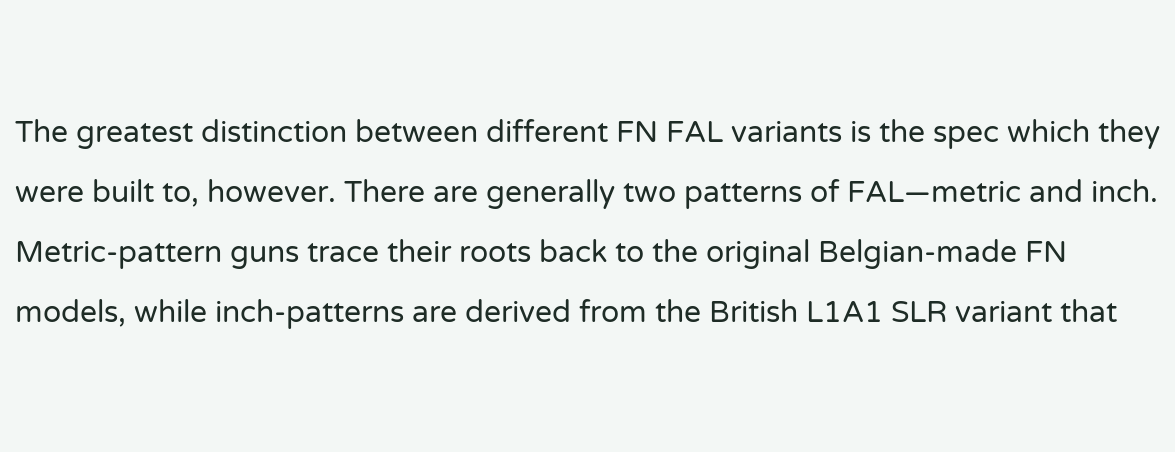The greatest distinction between different FN FAL variants is the spec which they were built to, however. There are generally two patterns of FAL—metric and inch. Metric-pattern guns trace their roots back to the original Belgian-made FN models, while inch-patterns are derived from the British L1A1 SLR variant that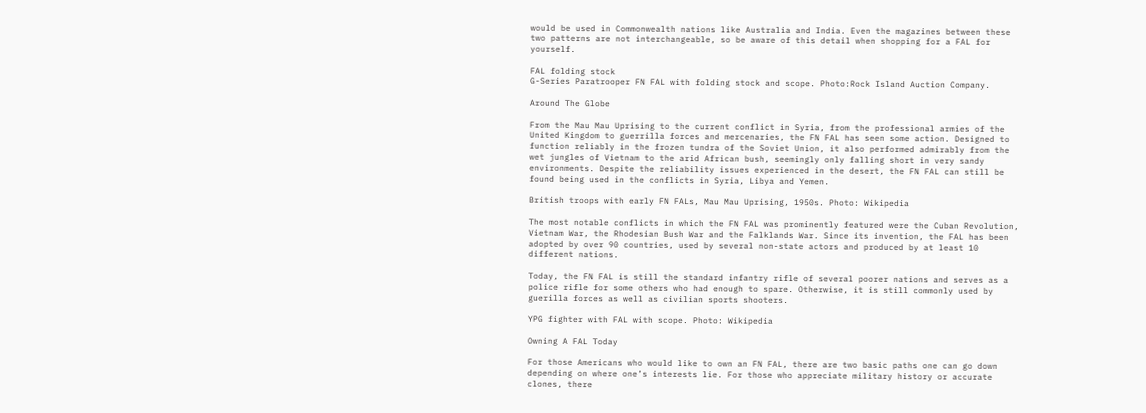would be used in Commonwealth nations like Australia and India. Even the magazines between these two patterns are not interchangeable, so be aware of this detail when shopping for a FAL for yourself.

FAL folding stock
G-Series Paratrooper FN FAL with folding stock and scope. Photo:Rock Island Auction Company.

Around The Globe

From the Mau Mau Uprising to the current conflict in Syria, from the professional armies of the United Kingdom to guerrilla forces and mercenaries, the FN FAL has seen some action. Designed to function reliably in the frozen tundra of the Soviet Union, it also performed admirably from the wet jungles of Vietnam to the arid African bush, seemingly only falling short in very sandy environments. Despite the reliability issues experienced in the desert, the FN FAL can still be found being used in the conflicts in Syria, Libya and Yemen.

British troops with early FN FALs, Mau Mau Uprising, 1950s. Photo: Wikipedia

The most notable conflicts in which the FN FAL was prominently featured were the Cuban Revolution, Vietnam War, the Rhodesian Bush War and the Falklands War. Since its invention, the FAL has been adopted by over 90 countries, used by several non-state actors and produced by at least 10 different nations.

Today, the FN FAL is still the standard infantry rifle of several poorer nations and serves as a police rifle for some others who had enough to spare. Otherwise, it is still commonly used by guerilla forces as well as civilian sports shooters.

YPG fighter with FAL with scope. Photo: Wikipedia

Owning A FAL Today

For those Americans who would like to own an FN FAL, there are two basic paths one can go down depending on where one’s interests lie. For those who appreciate military history or accurate clones, there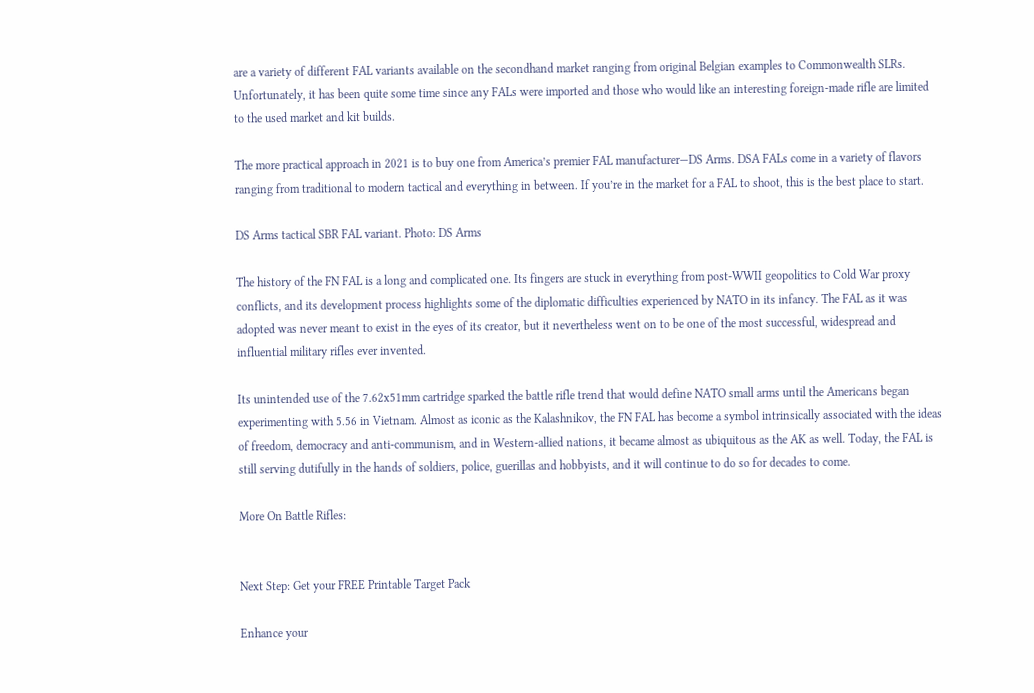are a variety of different FAL variants available on the secondhand market ranging from original Belgian examples to Commonwealth SLRs. Unfortunately, it has been quite some time since any FALs were imported and those who would like an interesting foreign-made rifle are limited to the used market and kit builds.

The more practical approach in 2021 is to buy one from America’s premier FAL manufacturer—DS Arms. DSA FALs come in a variety of flavors ranging from traditional to modern tactical and everything in between. If you’re in the market for a FAL to shoot, this is the best place to start.

DS Arms tactical SBR FAL variant. Photo: DS Arms

The history of the FN FAL is a long and complicated one. Its fingers are stuck in everything from post-WWII geopolitics to Cold War proxy conflicts, and its development process highlights some of the diplomatic difficulties experienced by NATO in its infancy. The FAL as it was adopted was never meant to exist in the eyes of its creator, but it nevertheless went on to be one of the most successful, widespread and influential military rifles ever invented.

Its unintended use of the 7.62x51mm cartridge sparked the battle rifle trend that would define NATO small arms until the Americans began experimenting with 5.56 in Vietnam. Almost as iconic as the Kalashnikov, the FN FAL has become a symbol intrinsically associated with the ideas of freedom, democracy and anti-communism, and in Western-allied nations, it became almost as ubiquitous as the AK as well. Today, the FAL is still serving dutifully in the hands of soldiers, police, guerillas and hobbyists, and it will continue to do so for decades to come.

More On Battle Rifles:


Next Step: Get your FREE Printable Target Pack

Enhance your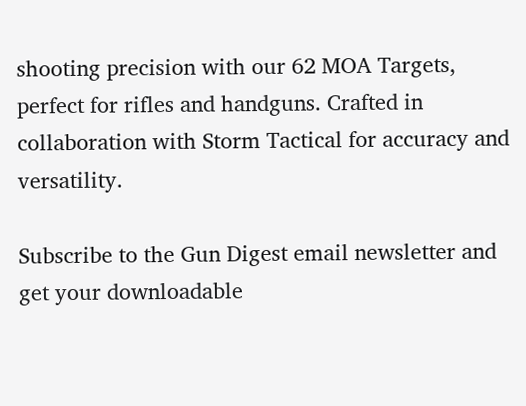shooting precision with our 62 MOA Targets, perfect for rifles and handguns. Crafted in collaboration with Storm Tactical for accuracy and versatility.

Subscribe to the Gun Digest email newsletter and get your downloadable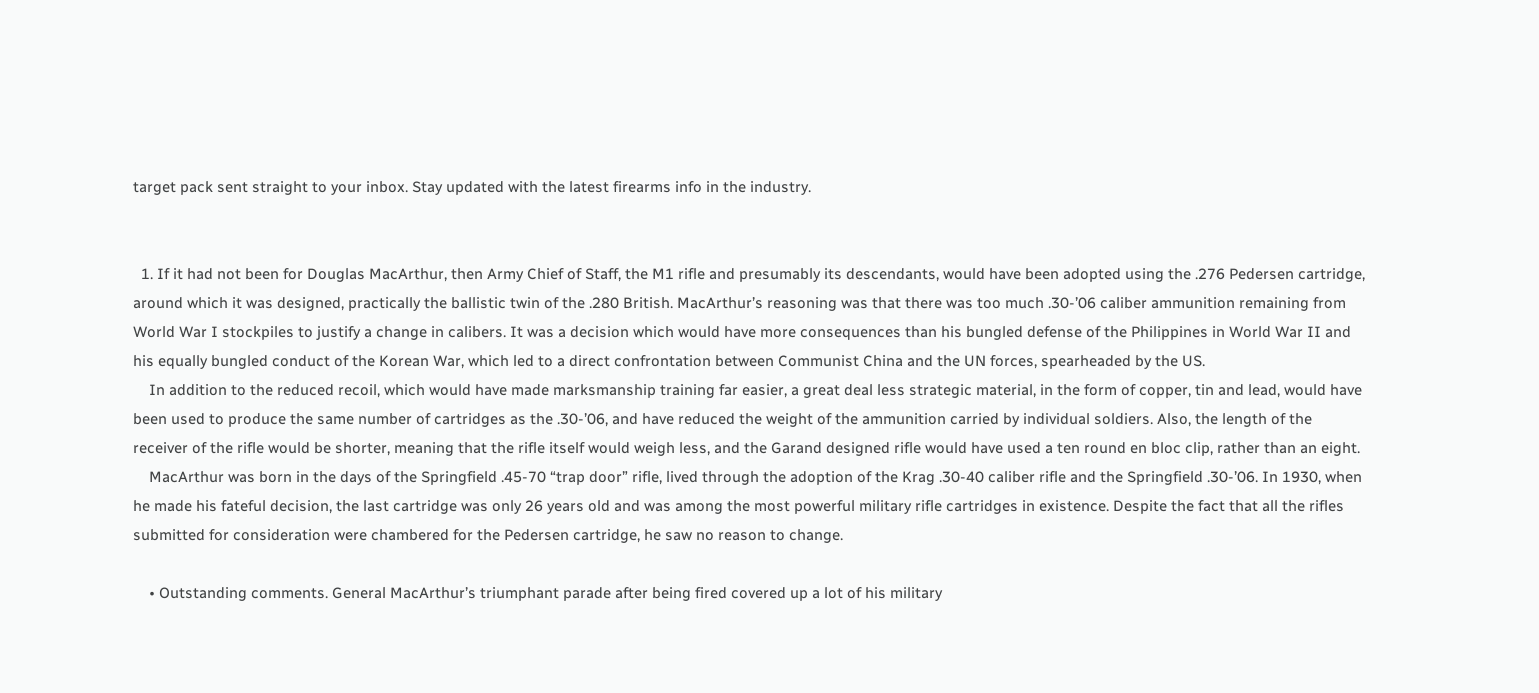target pack sent straight to your inbox. Stay updated with the latest firearms info in the industry.


  1. If it had not been for Douglas MacArthur, then Army Chief of Staff, the M1 rifle and presumably its descendants, would have been adopted using the .276 Pedersen cartridge, around which it was designed, practically the ballistic twin of the .280 British. MacArthur’s reasoning was that there was too much .30-’06 caliber ammunition remaining from World War I stockpiles to justify a change in calibers. It was a decision which would have more consequences than his bungled defense of the Philippines in World War II and his equally bungled conduct of the Korean War, which led to a direct confrontation between Communist China and the UN forces, spearheaded by the US.
    In addition to the reduced recoil, which would have made marksmanship training far easier, a great deal less strategic material, in the form of copper, tin and lead, would have been used to produce the same number of cartridges as the .30-’06, and have reduced the weight of the ammunition carried by individual soldiers. Also, the length of the receiver of the rifle would be shorter, meaning that the rifle itself would weigh less, and the Garand designed rifle would have used a ten round en bloc clip, rather than an eight.
    MacArthur was born in the days of the Springfield .45-70 “trap door” rifle, lived through the adoption of the Krag .30-40 caliber rifle and the Springfield .30-’06. In 1930, when he made his fateful decision, the last cartridge was only 26 years old and was among the most powerful military rifle cartridges in existence. Despite the fact that all the rifles submitted for consideration were chambered for the Pedersen cartridge, he saw no reason to change.

    • Outstanding comments. General MacArthur’s triumphant parade after being fired covered up a lot of his military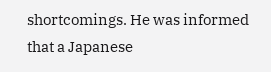shortcomings. He was informed that a Japanese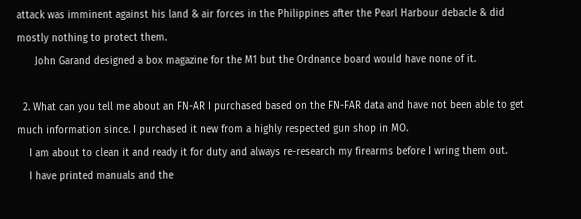attack was imminent against his land & air forces in the Philippines after the Pearl Harbour debacle & did mostly nothing to protect them.
      John Garand designed a box magazine for the M1 but the Ordnance board would have none of it.

  2. What can you tell me about an FN-AR I purchased based on the FN-FAR data and have not been able to get much information since. I purchased it new from a highly respected gun shop in MO.
    I am about to clean it and ready it for duty and always re-research my firearms before I wring them out.
    I have printed manuals and the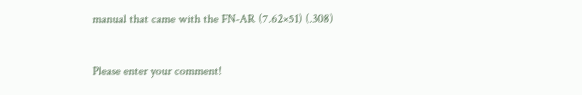manual that came with the FN-AR (7.62×51) (.308)


Please enter your comment!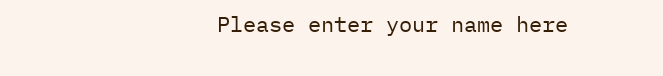Please enter your name here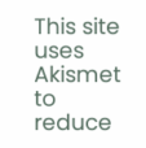This site uses Akismet to reduce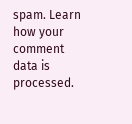spam. Learn how your comment data is processed.